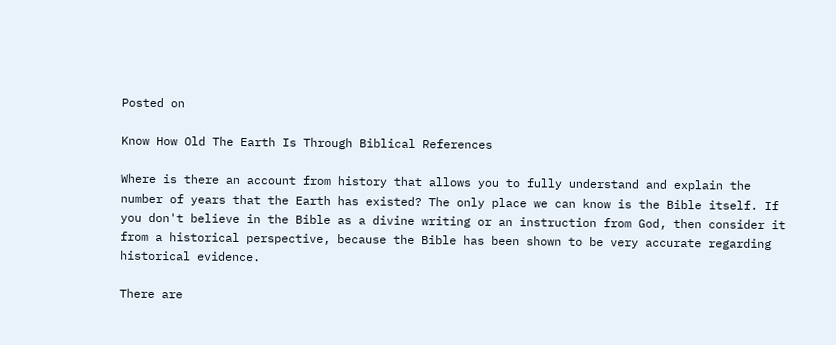Posted on

Know How Old The Earth Is Through Biblical References

Where is there an account from history that allows you to fully understand and explain the number of years that the Earth has existed? The only place we can know is the Bible itself. If you don't believe in the Bible as a divine writing or an instruction from God, then consider it from a historical perspective, because the Bible has been shown to be very accurate regarding historical evidence.

There are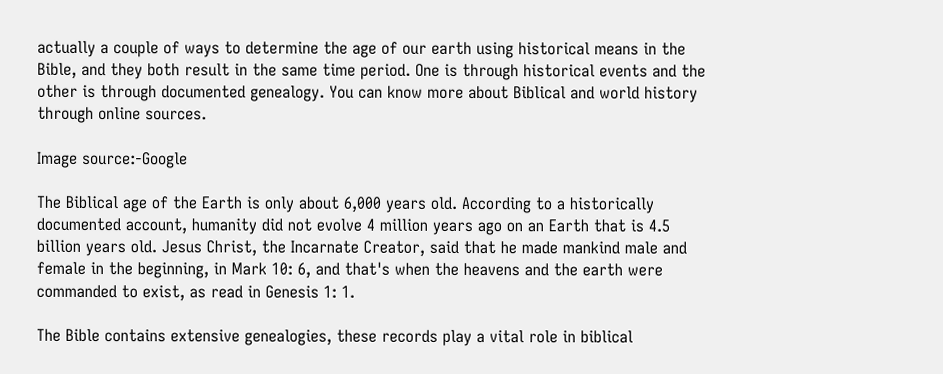actually a couple of ways to determine the age of our earth using historical means in the Bible, and they both result in the same time period. One is through historical events and the other is through documented genealogy. You can know more about Biblical and world history through online sources.

Image source:-Google

The Biblical age of the Earth is only about 6,000 years old. According to a historically documented account, humanity did not evolve 4 million years ago on an Earth that is 4.5 billion years old. Jesus Christ, the Incarnate Creator, said that he made mankind male and female in the beginning, in Mark 10: 6, and that's when the heavens and the earth were commanded to exist, as read in Genesis 1: 1.

The Bible contains extensive genealogies, these records play a vital role in biblical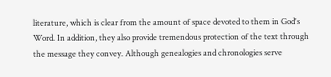literature, which is clear from the amount of space devoted to them in God's Word. In addition, they also provide tremendous protection of the text through the message they convey. Although genealogies and chronologies serve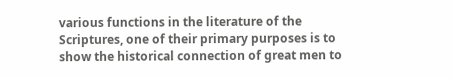various functions in the literature of the Scriptures, one of their primary purposes is to show the historical connection of great men to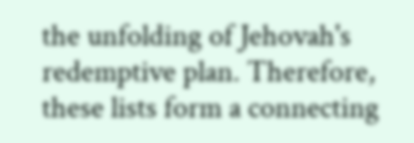the unfolding of Jehovah's redemptive plan. Therefore, these lists form a connecting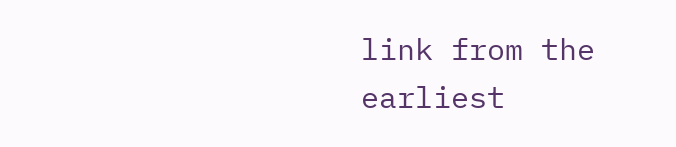link from the earliest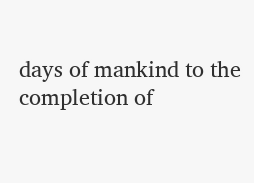days of mankind to the completion of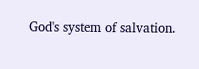God's system of salvation.